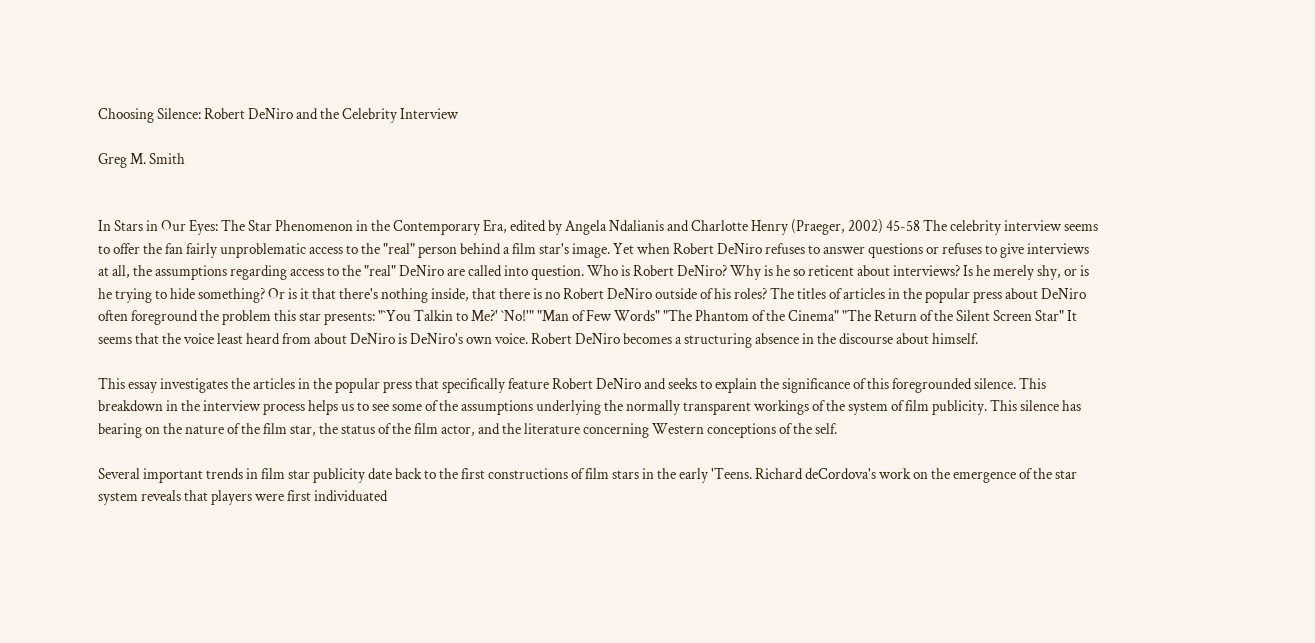Choosing Silence: Robert DeNiro and the Celebrity Interview

Greg M. Smith


In Stars in Our Eyes: The Star Phenomenon in the Contemporary Era, edited by Angela Ndalianis and Charlotte Henry (Praeger, 2002) 45-58 The celebrity interview seems to offer the fan fairly unproblematic access to the "real" person behind a film star's image. Yet when Robert DeNiro refuses to answer questions or refuses to give interviews at all, the assumptions regarding access to the "real" DeNiro are called into question. Who is Robert DeNiro? Why is he so reticent about interviews? Is he merely shy, or is he trying to hide something? Or is it that there's nothing inside, that there is no Robert DeNiro outside of his roles? The titles of articles in the popular press about DeNiro often foreground the problem this star presents: "`You Talkin to Me?' `No!'" "Man of Few Words" "The Phantom of the Cinema" "The Return of the Silent Screen Star" It seems that the voice least heard from about DeNiro is DeNiro's own voice. Robert DeNiro becomes a structuring absence in the discourse about himself.

This essay investigates the articles in the popular press that specifically feature Robert DeNiro and seeks to explain the significance of this foregrounded silence. This breakdown in the interview process helps us to see some of the assumptions underlying the normally transparent workings of the system of film publicity. This silence has bearing on the nature of the film star, the status of the film actor, and the literature concerning Western conceptions of the self.

Several important trends in film star publicity date back to the first constructions of film stars in the early 'Teens. Richard deCordova's work on the emergence of the star system reveals that players were first individuated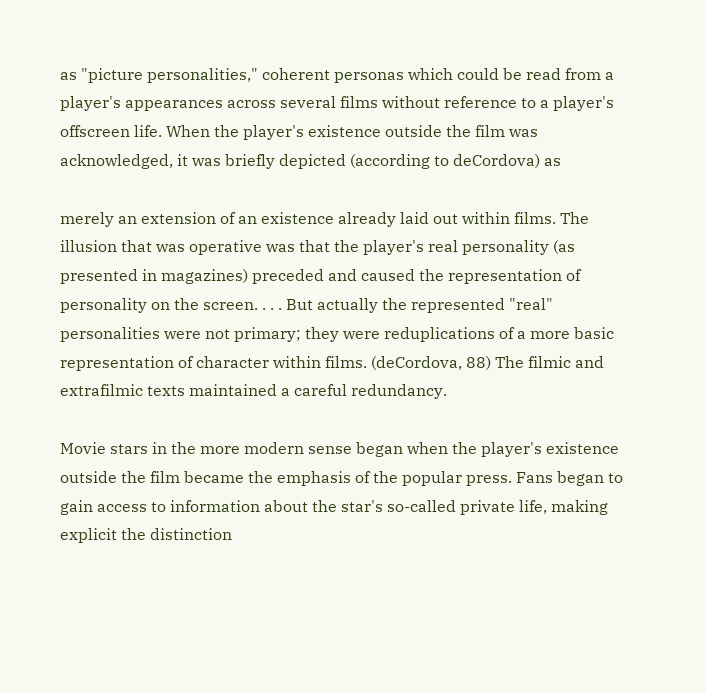as "picture personalities," coherent personas which could be read from a player's appearances across several films without reference to a player's offscreen life. When the player's existence outside the film was acknowledged, it was briefly depicted (according to deCordova) as

merely an extension of an existence already laid out within films. The illusion that was operative was that the player's real personality (as presented in magazines) preceded and caused the representation of personality on the screen. . . . But actually the represented "real" personalities were not primary; they were reduplications of a more basic representation of character within films. (deCordova, 88) The filmic and extrafilmic texts maintained a careful redundancy.

Movie stars in the more modern sense began when the player's existence outside the film became the emphasis of the popular press. Fans began to gain access to information about the star's so-called private life, making explicit the distinction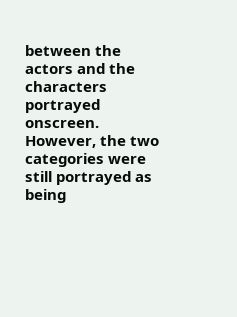between the actors and the characters portrayed onscreen. However, the two categories were still portrayed as being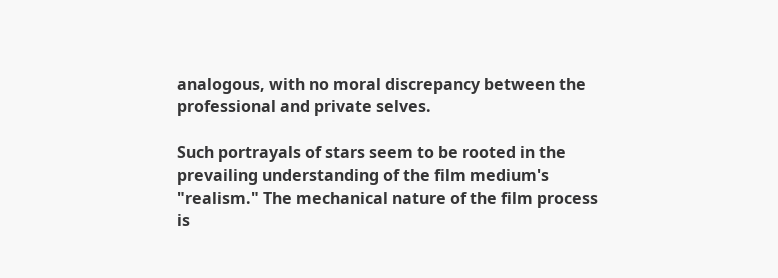analogous, with no moral discrepancy between the professional and private selves.

Such portrayals of stars seem to be rooted in the prevailing understanding of the film medium's "realism." The mechanical nature of the film process is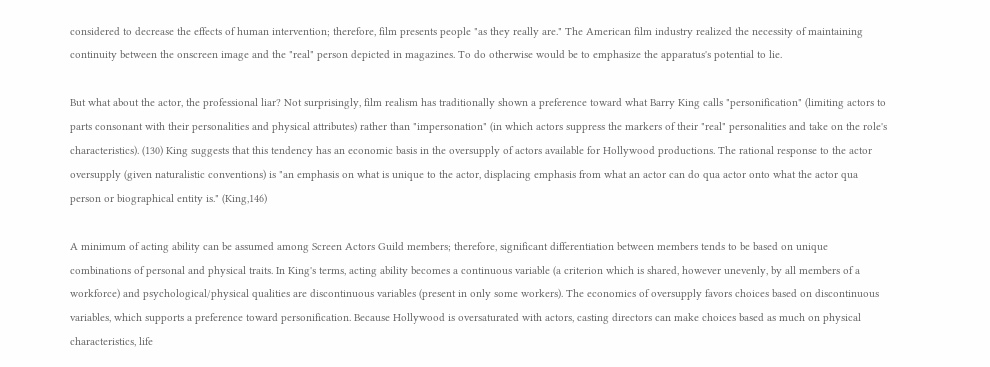considered to decrease the effects of human intervention; therefore, film presents people "as they really are." The American film industry realized the necessity of maintaining continuity between the onscreen image and the "real" person depicted in magazines. To do otherwise would be to emphasize the apparatus's potential to lie.

But what about the actor, the professional liar? Not surprisingly, film realism has traditionally shown a preference toward what Barry King calls "personification" (limiting actors to parts consonant with their personalities and physical attributes) rather than "impersonation" (in which actors suppress the markers of their "real" personalities and take on the role's characteristics). (130) King suggests that this tendency has an economic basis in the oversupply of actors available for Hollywood productions. The rational response to the actor oversupply (given naturalistic conventions) is "an emphasis on what is unique to the actor, displacing emphasis from what an actor can do qua actor onto what the actor qua person or biographical entity is." (King,146)

A minimum of acting ability can be assumed among Screen Actors Guild members; therefore, significant differentiation between members tends to be based on unique combinations of personal and physical traits. In King's terms, acting ability becomes a continuous variable (a criterion which is shared, however unevenly, by all members of a workforce) and psychological/physical qualities are discontinuous variables (present in only some workers). The economics of oversupply favors choices based on discontinuous variables, which supports a preference toward personification. Because Hollywood is oversaturated with actors, casting directors can make choices based as much on physical characteristics, life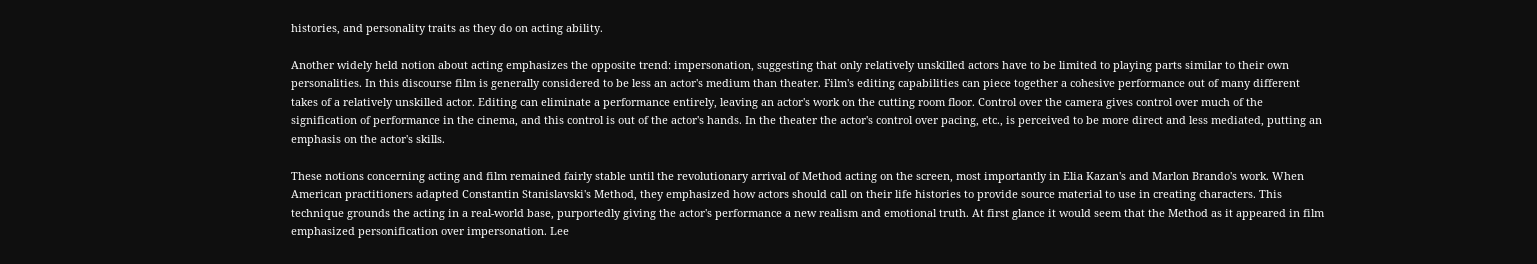histories, and personality traits as they do on acting ability.

Another widely held notion about acting emphasizes the opposite trend: impersonation, suggesting that only relatively unskilled actors have to be limited to playing parts similar to their own personalities. In this discourse film is generally considered to be less an actor's medium than theater. Film's editing capabilities can piece together a cohesive performance out of many different takes of a relatively unskilled actor. Editing can eliminate a performance entirely, leaving an actor's work on the cutting room floor. Control over the camera gives control over much of the signification of performance in the cinema, and this control is out of the actor's hands. In the theater the actor's control over pacing, etc., is perceived to be more direct and less mediated, putting an emphasis on the actor's skills.

These notions concerning acting and film remained fairly stable until the revolutionary arrival of Method acting on the screen, most importantly in Elia Kazan's and Marlon Brando's work. When American practitioners adapted Constantin Stanislavski's Method, they emphasized how actors should call on their life histories to provide source material to use in creating characters. This technique grounds the acting in a real-world base, purportedly giving the actor's performance a new realism and emotional truth. At first glance it would seem that the Method as it appeared in film emphasized personification over impersonation. Lee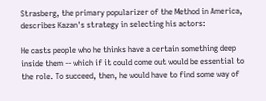Strasberg, the primary popularizer of the Method in America, describes Kazan's strategy in selecting his actors:

He casts people who he thinks have a certain something deep inside them -- which if it could come out would be essential to the role. To succeed, then, he would have to find some way of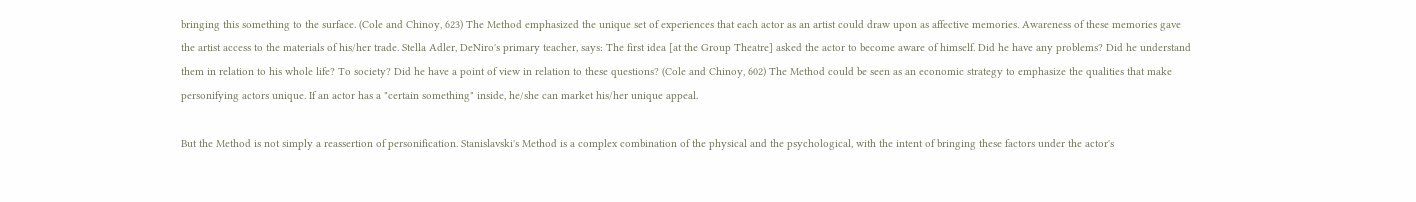bringing this something to the surface. (Cole and Chinoy, 623) The Method emphasized the unique set of experiences that each actor as an artist could draw upon as affective memories. Awareness of these memories gave the artist access to the materials of his/her trade. Stella Adler, DeNiro's primary teacher, says: The first idea [at the Group Theatre] asked the actor to become aware of himself. Did he have any problems? Did he understand them in relation to his whole life? To society? Did he have a point of view in relation to these questions? (Cole and Chinoy, 602) The Method could be seen as an economic strategy to emphasize the qualities that make personifying actors unique. If an actor has a "certain something" inside, he/she can market his/her unique appeal.

But the Method is not simply a reassertion of personification. Stanislavski's Method is a complex combination of the physical and the psychological, with the intent of bringing these factors under the actor's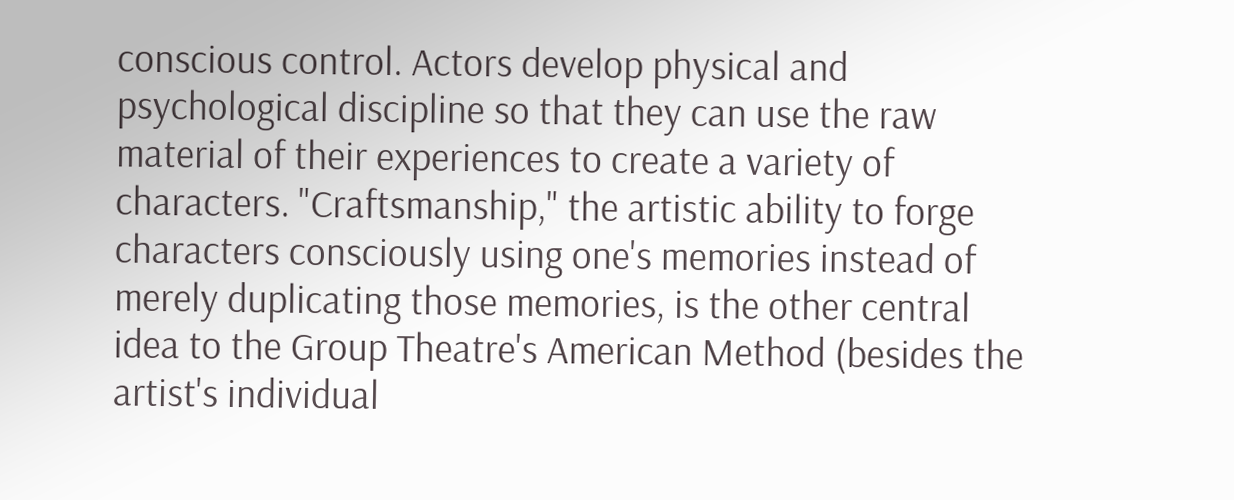conscious control. Actors develop physical and psychological discipline so that they can use the raw material of their experiences to create a variety of characters. "Craftsmanship," the artistic ability to forge characters consciously using one's memories instead of merely duplicating those memories, is the other central idea to the Group Theatre's American Method (besides the artist's individual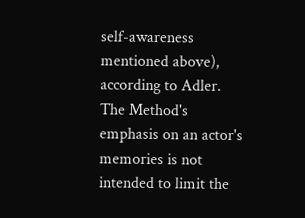self-awareness mentioned above), according to Adler. The Method's emphasis on an actor's memories is not intended to limit the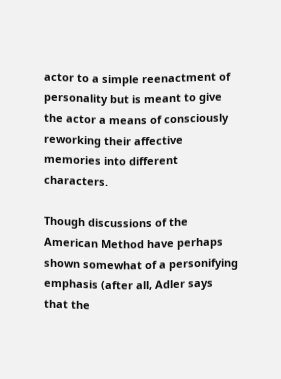actor to a simple reenactment of personality but is meant to give the actor a means of consciously reworking their affective memories into different characters.

Though discussions of the American Method have perhaps shown somewhat of a personifying emphasis (after all, Adler says that the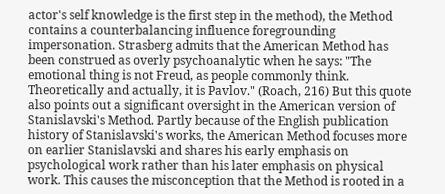actor's self knowledge is the first step in the method), the Method contains a counterbalancing influence foregrounding impersonation. Strasberg admits that the American Method has been construed as overly psychoanalytic when he says: "The emotional thing is not Freud, as people commonly think. Theoretically and actually, it is Pavlov." (Roach, 216) But this quote also points out a significant oversight in the American version of Stanislavski's Method. Partly because of the English publication history of Stanislavski's works, the American Method focuses more on earlier Stanislavski and shares his early emphasis on psychological work rather than his later emphasis on physical work. This causes the misconception that the Method is rooted in a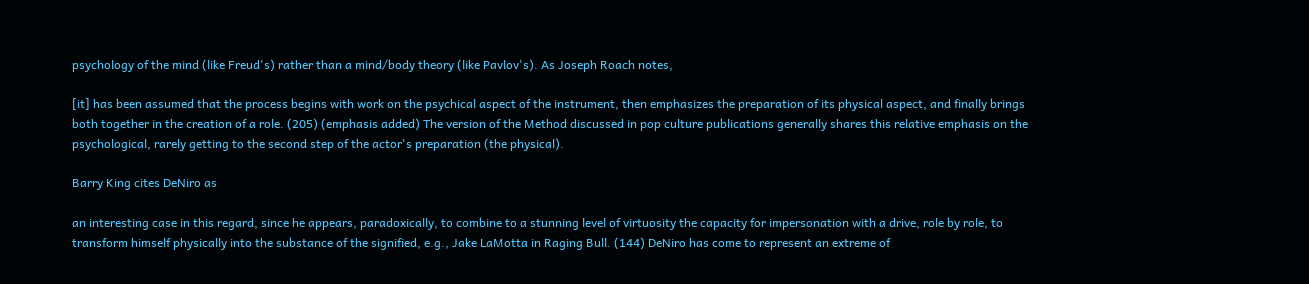psychology of the mind (like Freud's) rather than a mind/body theory (like Pavlov's). As Joseph Roach notes,

[it] has been assumed that the process begins with work on the psychical aspect of the instrument, then emphasizes the preparation of its physical aspect, and finally brings both together in the creation of a role. (205) (emphasis added) The version of the Method discussed in pop culture publications generally shares this relative emphasis on the psychological, rarely getting to the second step of the actor's preparation (the physical).

Barry King cites DeNiro as

an interesting case in this regard, since he appears, paradoxically, to combine to a stunning level of virtuosity the capacity for impersonation with a drive, role by role, to transform himself physically into the substance of the signified, e.g., Jake LaMotta in Raging Bull. (144) DeNiro has come to represent an extreme of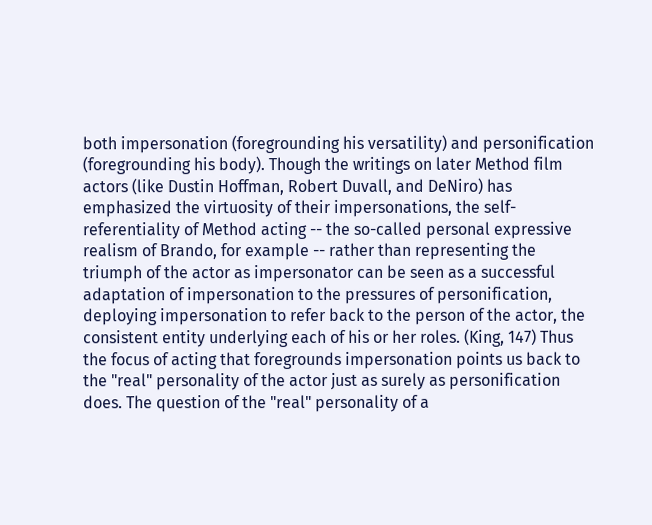both impersonation (foregrounding his versatility) and personification (foregrounding his body). Though the writings on later Method film actors (like Dustin Hoffman, Robert Duvall, and DeNiro) has emphasized the virtuosity of their impersonations, the self-referentiality of Method acting -- the so-called personal expressive realism of Brando, for example -- rather than representing the triumph of the actor as impersonator can be seen as a successful adaptation of impersonation to the pressures of personification, deploying impersonation to refer back to the person of the actor, the consistent entity underlying each of his or her roles. (King, 147) Thus the focus of acting that foregrounds impersonation points us back to the "real" personality of the actor just as surely as personification does. The question of the "real" personality of a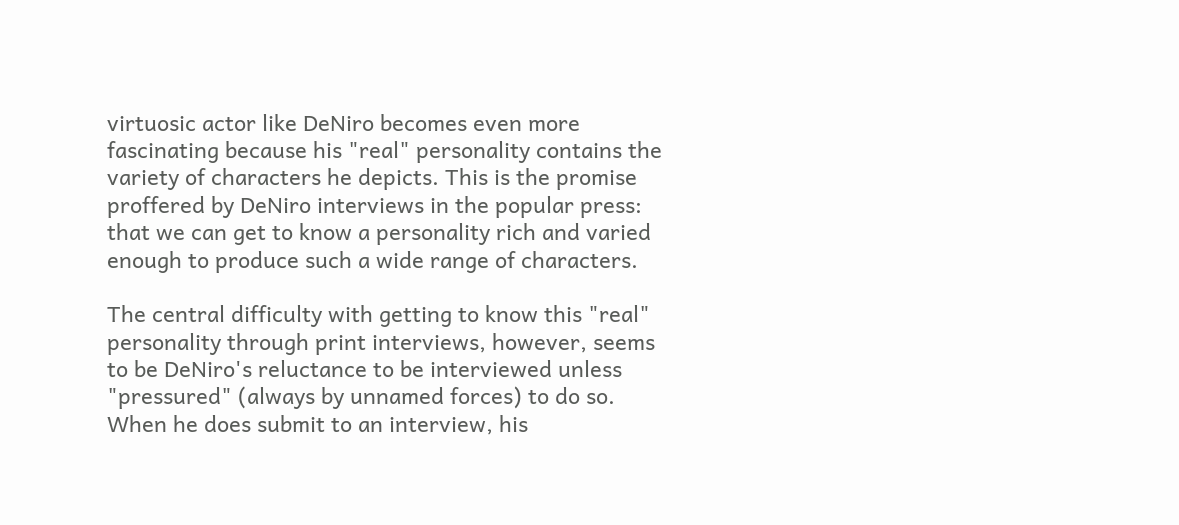virtuosic actor like DeNiro becomes even more fascinating because his "real" personality contains the variety of characters he depicts. This is the promise proffered by DeNiro interviews in the popular press: that we can get to know a personality rich and varied enough to produce such a wide range of characters.

The central difficulty with getting to know this "real" personality through print interviews, however, seems to be DeNiro's reluctance to be interviewed unless "pressured" (always by unnamed forces) to do so. When he does submit to an interview, his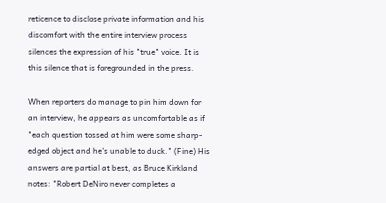reticence to disclose private information and his discomfort with the entire interview process silences the expression of his "true" voice. It is this silence that is foregrounded in the press.

When reporters do manage to pin him down for an interview, he appears as uncomfortable as if "each question tossed at him were some sharp-edged object and he's unable to duck." (Fine) His answers are partial at best, as Bruce Kirkland notes: "Robert DeNiro never completes a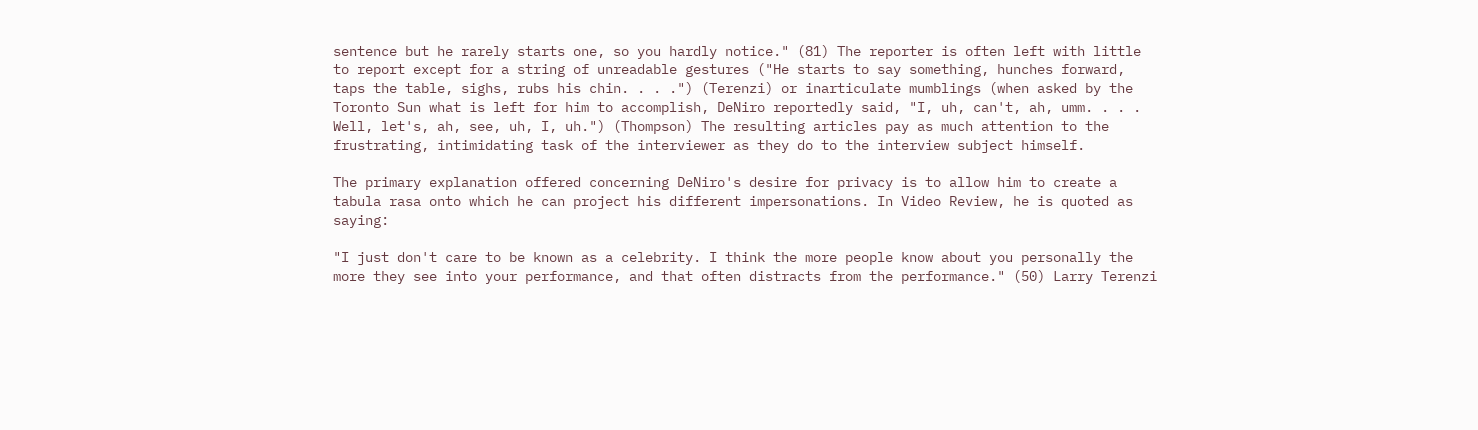sentence but he rarely starts one, so you hardly notice." (81) The reporter is often left with little to report except for a string of unreadable gestures ("He starts to say something, hunches forward, taps the table, sighs, rubs his chin. . . .") (Terenzi) or inarticulate mumblings (when asked by the Toronto Sun what is left for him to accomplish, DeNiro reportedly said, "I, uh, can't, ah, umm. . . . Well, let's, ah, see, uh, I, uh.") (Thompson) The resulting articles pay as much attention to the frustrating, intimidating task of the interviewer as they do to the interview subject himself.

The primary explanation offered concerning DeNiro's desire for privacy is to allow him to create a tabula rasa onto which he can project his different impersonations. In Video Review, he is quoted as saying:

"I just don't care to be known as a celebrity. I think the more people know about you personally the more they see into your performance, and that often distracts from the performance." (50) Larry Terenzi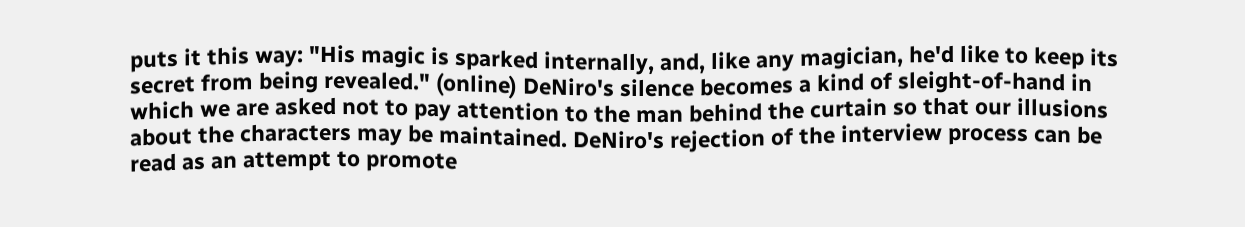puts it this way: "His magic is sparked internally, and, like any magician, he'd like to keep its secret from being revealed." (online) DeNiro's silence becomes a kind of sleight-of-hand in which we are asked not to pay attention to the man behind the curtain so that our illusions about the characters may be maintained. DeNiro's rejection of the interview process can be read as an attempt to promote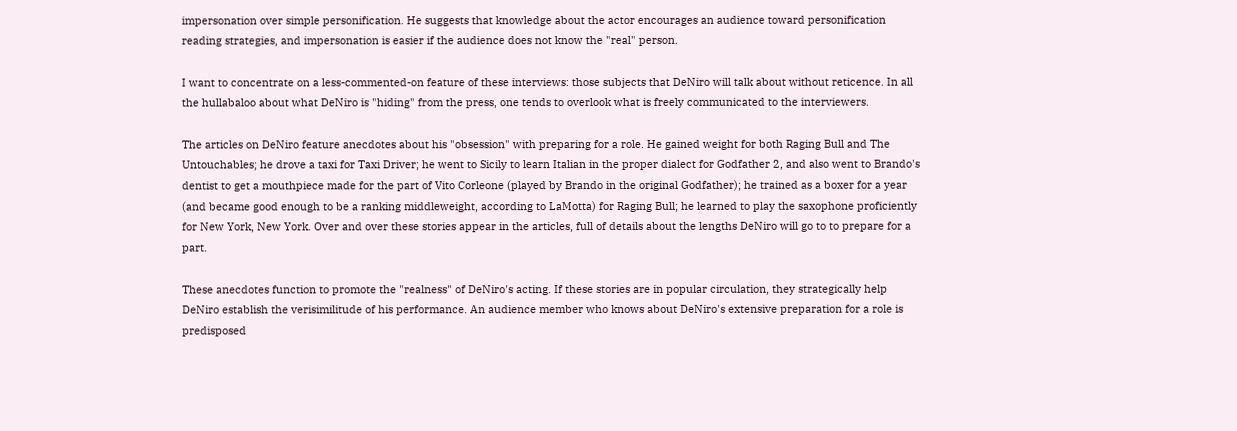impersonation over simple personification. He suggests that knowledge about the actor encourages an audience toward personification reading strategies, and impersonation is easier if the audience does not know the "real" person.

I want to concentrate on a less-commented-on feature of these interviews: those subjects that DeNiro will talk about without reticence. In all the hullabaloo about what DeNiro is "hiding" from the press, one tends to overlook what is freely communicated to the interviewers.

The articles on DeNiro feature anecdotes about his "obsession" with preparing for a role. He gained weight for both Raging Bull and The Untouchables; he drove a taxi for Taxi Driver; he went to Sicily to learn Italian in the proper dialect for Godfather 2, and also went to Brando's dentist to get a mouthpiece made for the part of Vito Corleone (played by Brando in the original Godfather); he trained as a boxer for a year (and became good enough to be a ranking middleweight, according to LaMotta) for Raging Bull; he learned to play the saxophone proficiently for New York, New York. Over and over these stories appear in the articles, full of details about the lengths DeNiro will go to to prepare for a part.

These anecdotes function to promote the "realness" of DeNiro's acting. If these stories are in popular circulation, they strategically help DeNiro establish the verisimilitude of his performance. An audience member who knows about DeNiro's extensive preparation for a role is predisposed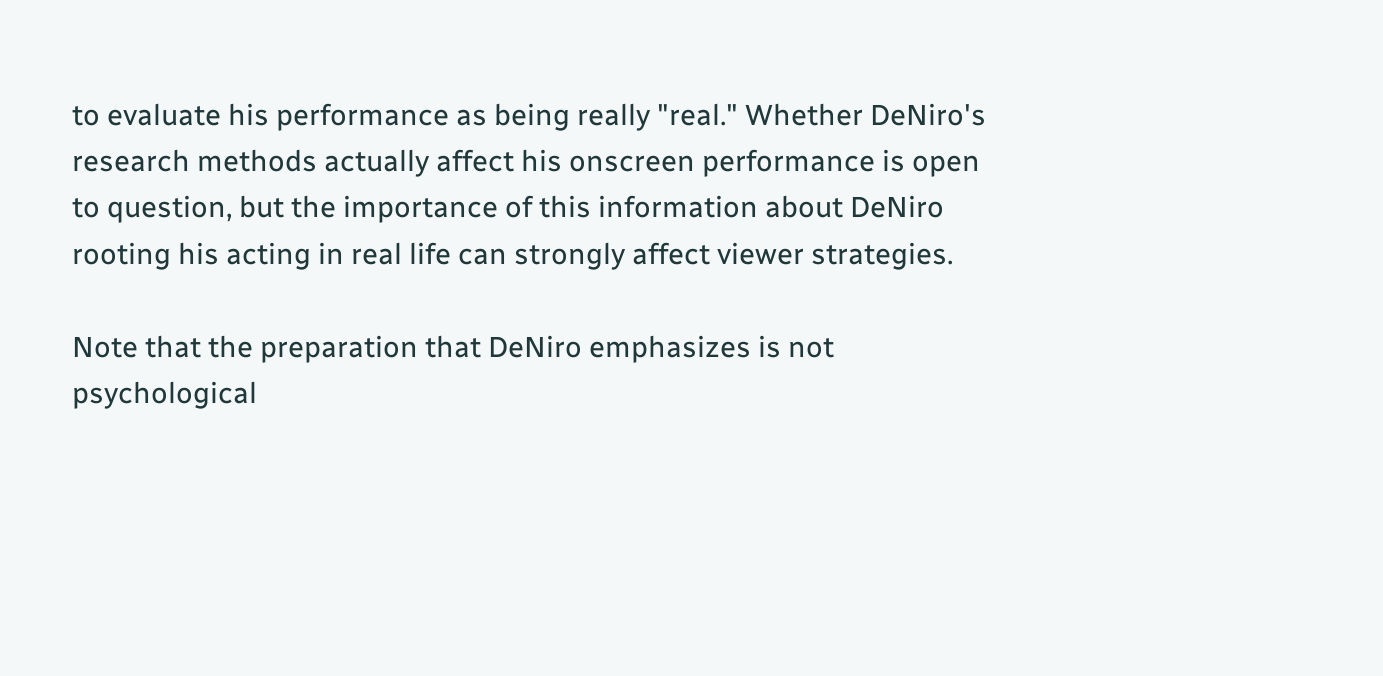to evaluate his performance as being really "real." Whether DeNiro's research methods actually affect his onscreen performance is open to question, but the importance of this information about DeNiro rooting his acting in real life can strongly affect viewer strategies.

Note that the preparation that DeNiro emphasizes is not psychological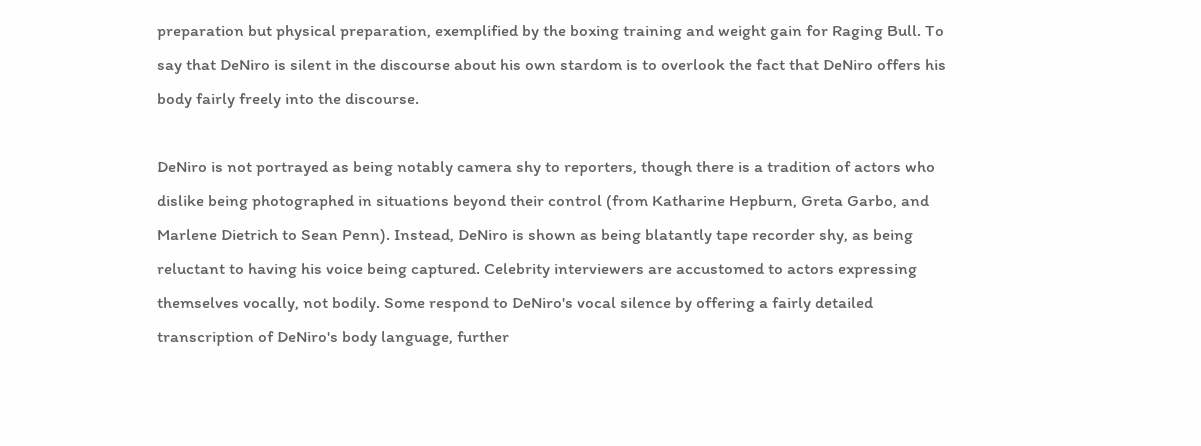preparation but physical preparation, exemplified by the boxing training and weight gain for Raging Bull. To say that DeNiro is silent in the discourse about his own stardom is to overlook the fact that DeNiro offers his body fairly freely into the discourse.

DeNiro is not portrayed as being notably camera shy to reporters, though there is a tradition of actors who dislike being photographed in situations beyond their control (from Katharine Hepburn, Greta Garbo, and Marlene Dietrich to Sean Penn). Instead, DeNiro is shown as being blatantly tape recorder shy, as being reluctant to having his voice being captured. Celebrity interviewers are accustomed to actors expressing themselves vocally, not bodily. Some respond to DeNiro's vocal silence by offering a fairly detailed transcription of DeNiro's body language, further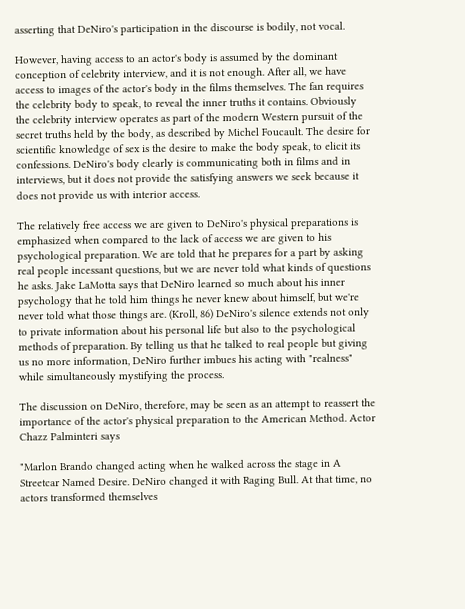asserting that DeNiro's participation in the discourse is bodily, not vocal.

However, having access to an actor's body is assumed by the dominant conception of celebrity interview, and it is not enough. After all, we have access to images of the actor's body in the films themselves. The fan requires the celebrity body to speak, to reveal the inner truths it contains. Obviously the celebrity interview operates as part of the modern Western pursuit of the secret truths held by the body, as described by Michel Foucault. The desire for scientific knowledge of sex is the desire to make the body speak, to elicit its confessions. DeNiro's body clearly is communicating both in films and in interviews, but it does not provide the satisfying answers we seek because it does not provide us with interior access.

The relatively free access we are given to DeNiro's physical preparations is emphasized when compared to the lack of access we are given to his psychological preparation. We are told that he prepares for a part by asking real people incessant questions, but we are never told what kinds of questions he asks. Jake LaMotta says that DeNiro learned so much about his inner psychology that he told him things he never knew about himself, but we're never told what those things are. (Kroll, 86) DeNiro's silence extends not only to private information about his personal life but also to the psychological methods of preparation. By telling us that he talked to real people but giving us no more information, DeNiro further imbues his acting with "realness" while simultaneously mystifying the process.

The discussion on DeNiro, therefore, may be seen as an attempt to reassert the importance of the actor's physical preparation to the American Method. Actor Chazz Palminteri says

"Marlon Brando changed acting when he walked across the stage in A Streetcar Named Desire. DeNiro changed it with Raging Bull. At that time, no actors transformed themselves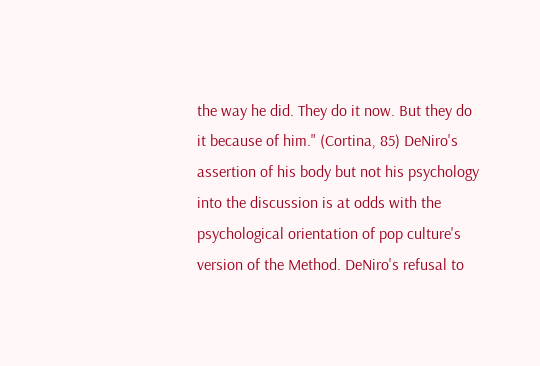the way he did. They do it now. But they do it because of him." (Cortina, 85) DeNiro's assertion of his body but not his psychology into the discussion is at odds with the psychological orientation of pop culture's version of the Method. DeNiro's refusal to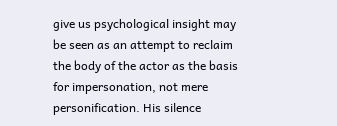give us psychological insight may be seen as an attempt to reclaim the body of the actor as the basis for impersonation, not mere personification. His silence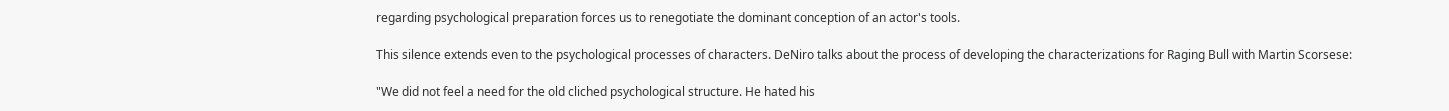regarding psychological preparation forces us to renegotiate the dominant conception of an actor's tools.

This silence extends even to the psychological processes of characters. DeNiro talks about the process of developing the characterizations for Raging Bull with Martin Scorsese:

"We did not feel a need for the old cliched psychological structure. He hated his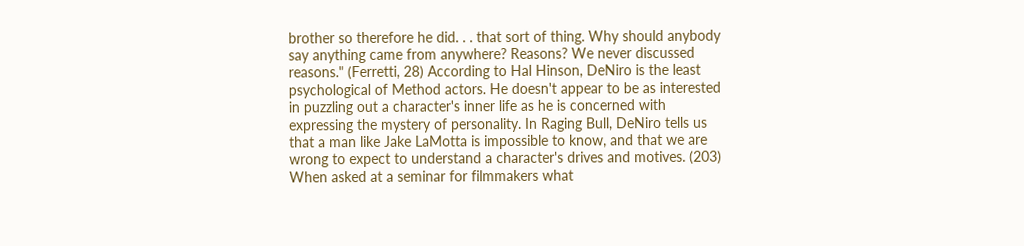brother so therefore he did. . . that sort of thing. Why should anybody say anything came from anywhere? Reasons? We never discussed reasons." (Ferretti, 28) According to Hal Hinson, DeNiro is the least psychological of Method actors. He doesn't appear to be as interested in puzzling out a character's inner life as he is concerned with expressing the mystery of personality. In Raging Bull, DeNiro tells us that a man like Jake LaMotta is impossible to know, and that we are wrong to expect to understand a character's drives and motives. (203) When asked at a seminar for filmmakers what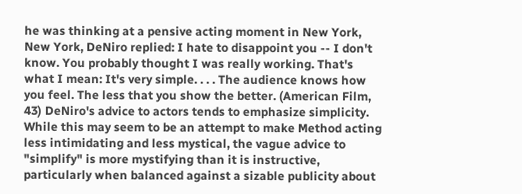he was thinking at a pensive acting moment in New York, New York, DeNiro replied: I hate to disappoint you -- I don't know. You probably thought I was really working. That's what I mean: It's very simple. . . . The audience knows how you feel. The less that you show the better. (American Film, 43) DeNiro's advice to actors tends to emphasize simplicity. While this may seem to be an attempt to make Method acting less intimidating and less mystical, the vague advice to "simplify" is more mystifying than it is instructive, particularly when balanced against a sizable publicity about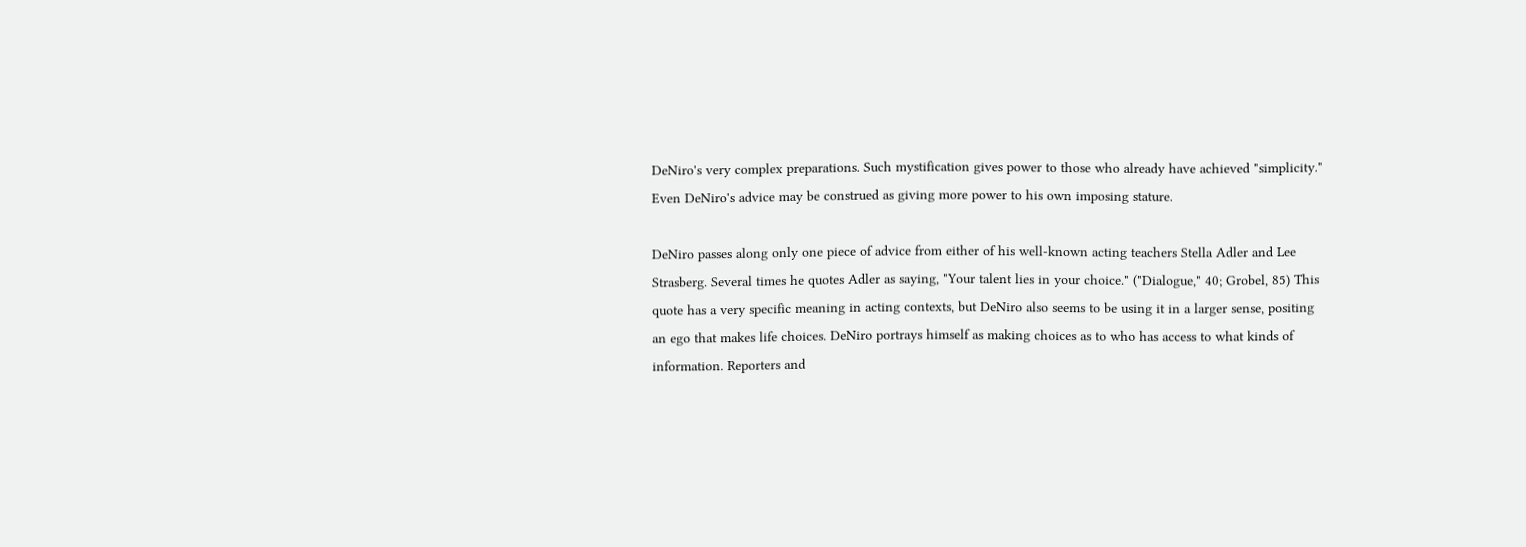DeNiro's very complex preparations. Such mystification gives power to those who already have achieved "simplicity." Even DeNiro's advice may be construed as giving more power to his own imposing stature.

DeNiro passes along only one piece of advice from either of his well-known acting teachers Stella Adler and Lee Strasberg. Several times he quotes Adler as saying, "Your talent lies in your choice." ("Dialogue," 40; Grobel, 85) This quote has a very specific meaning in acting contexts, but DeNiro also seems to be using it in a larger sense, positing an ego that makes life choices. DeNiro portrays himself as making choices as to who has access to what kinds of information. Reporters and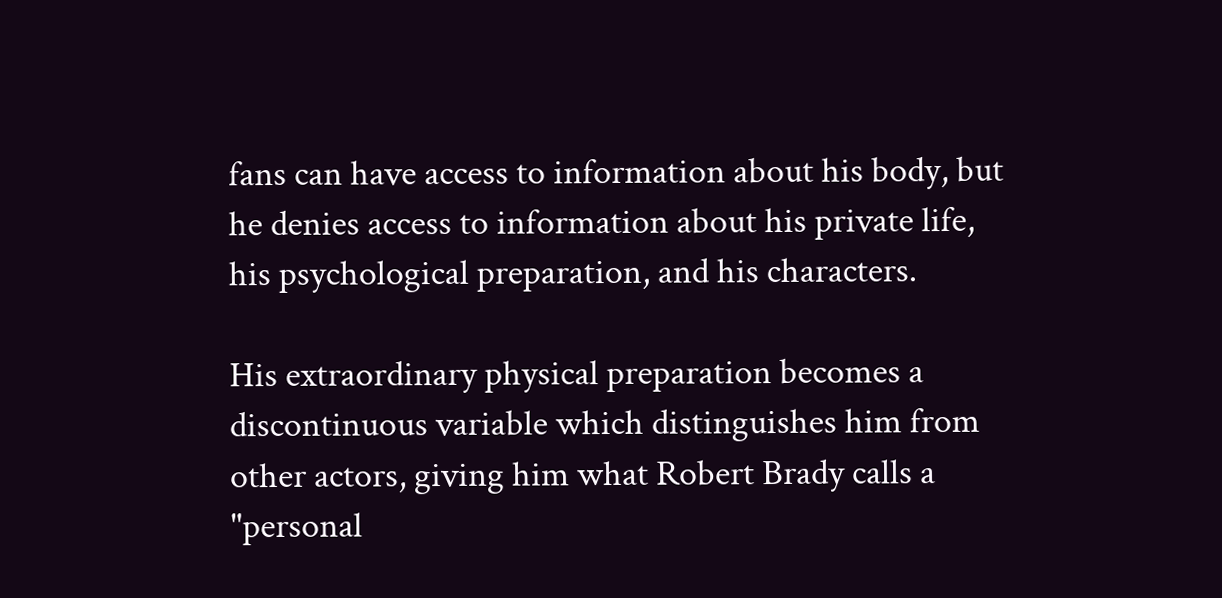fans can have access to information about his body, but he denies access to information about his private life, his psychological preparation, and his characters.

His extraordinary physical preparation becomes a discontinuous variable which distinguishes him from other actors, giving him what Robert Brady calls a "personal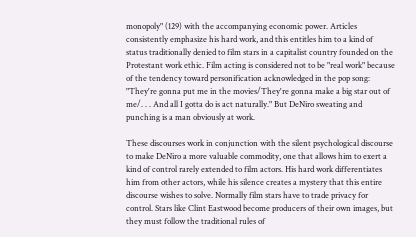monopoly" (129) with the accompanying economic power. Articles consistently emphasize his hard work, and this entitles him to a kind of status traditionally denied to film stars in a capitalist country founded on the Protestant work ethic. Film acting is considered not to be "real work" because of the tendency toward personification acknowledged in the pop song: "They're gonna put me in the movies/They're gonna make a big star out of me/. . . And all I gotta do is act naturally." But DeNiro sweating and punching is a man obviously at work.

These discourses work in conjunction with the silent psychological discourse to make DeNiro a more valuable commodity, one that allows him to exert a kind of control rarely extended to film actors. His hard work differentiates him from other actors, while his silence creates a mystery that this entire discourse wishes to solve. Normally film stars have to trade privacy for control. Stars like Clint Eastwood become producers of their own images, but they must follow the traditional rules of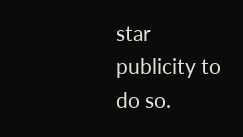star publicity to do so.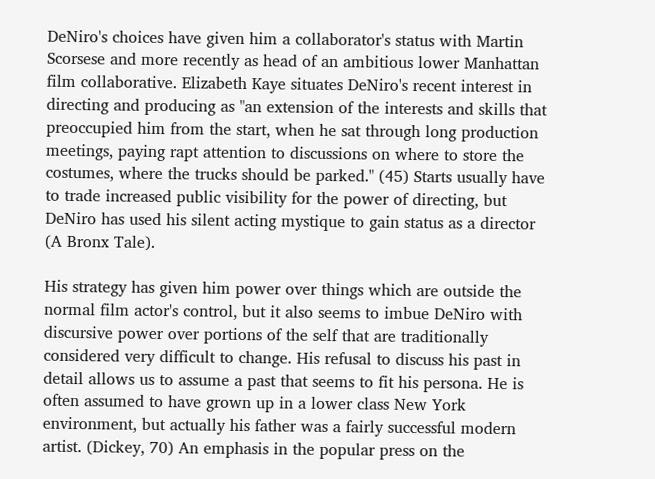DeNiro's choices have given him a collaborator's status with Martin Scorsese and more recently as head of an ambitious lower Manhattan film collaborative. Elizabeth Kaye situates DeNiro's recent interest in directing and producing as "an extension of the interests and skills that preoccupied him from the start, when he sat through long production meetings, paying rapt attention to discussions on where to store the costumes, where the trucks should be parked." (45) Starts usually have to trade increased public visibility for the power of directing, but DeNiro has used his silent acting mystique to gain status as a director (A Bronx Tale).

His strategy has given him power over things which are outside the normal film actor's control, but it also seems to imbue DeNiro with discursive power over portions of the self that are traditionally considered very difficult to change. His refusal to discuss his past in detail allows us to assume a past that seems to fit his persona. He is often assumed to have grown up in a lower class New York environment, but actually his father was a fairly successful modern artist. (Dickey, 70) An emphasis in the popular press on the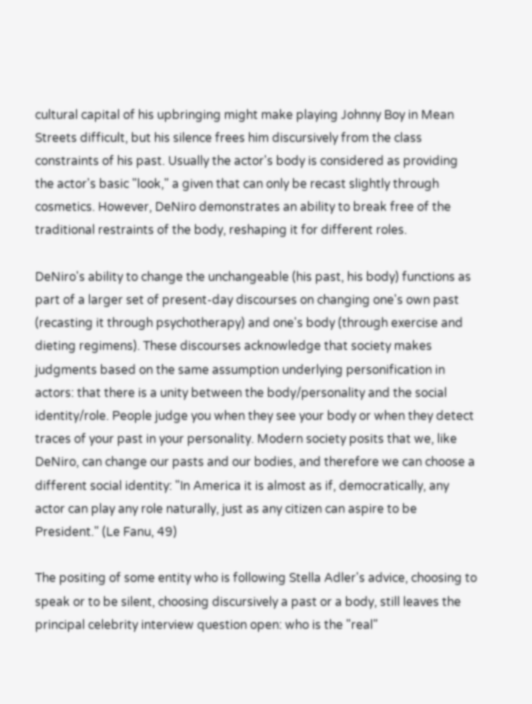cultural capital of his upbringing might make playing Johnny Boy in Mean Streets difficult, but his silence frees him discursively from the class constraints of his past. Usually the actor's body is considered as providing the actor's basic "look," a given that can only be recast slightly through cosmetics. However, DeNiro demonstrates an ability to break free of the traditional restraints of the body, reshaping it for different roles.

DeNiro's ability to change the unchangeable (his past, his body) functions as part of a larger set of present-day discourses on changing one's own past (recasting it through psychotherapy) and one's body (through exercise and dieting regimens). These discourses acknowledge that society makes judgments based on the same assumption underlying personification in actors: that there is a unity between the body/personality and the social identity/role. People judge you when they see your body or when they detect traces of your past in your personality. Modern society posits that we, like DeNiro, can change our pasts and our bodies, and therefore we can choose a different social identity: "In America it is almost as if, democratically, any actor can play any role naturally, just as any citizen can aspire to be President." (Le Fanu, 49)

The positing of some entity who is following Stella Adler's advice, choosing to speak or to be silent, choosing discursively a past or a body, still leaves the principal celebrity interview question open: who is the "real"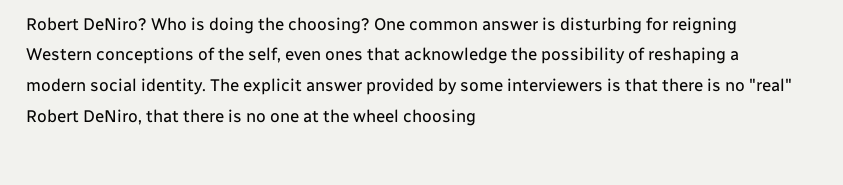Robert DeNiro? Who is doing the choosing? One common answer is disturbing for reigning Western conceptions of the self, even ones that acknowledge the possibility of reshaping a modern social identity. The explicit answer provided by some interviewers is that there is no "real" Robert DeNiro, that there is no one at the wheel choosing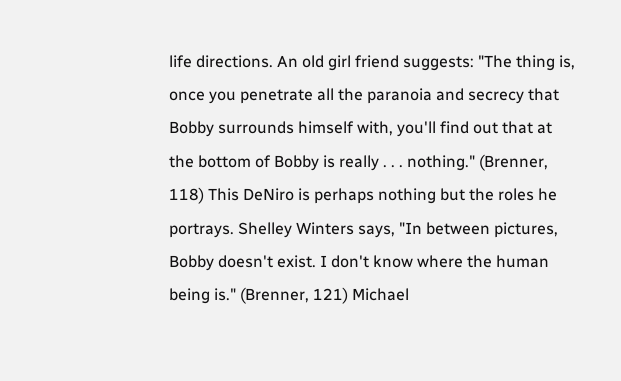life directions. An old girl friend suggests: "The thing is, once you penetrate all the paranoia and secrecy that Bobby surrounds himself with, you'll find out that at the bottom of Bobby is really . . . nothing." (Brenner, 118) This DeNiro is perhaps nothing but the roles he portrays. Shelley Winters says, "In between pictures, Bobby doesn't exist. I don't know where the human being is." (Brenner, 121) Michael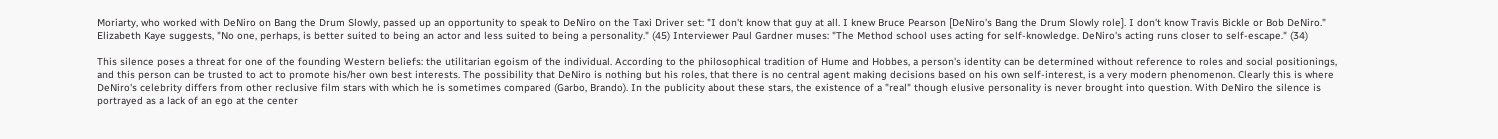Moriarty, who worked with DeNiro on Bang the Drum Slowly, passed up an opportunity to speak to DeNiro on the Taxi Driver set: "I don't know that guy at all. I knew Bruce Pearson [DeNiro's Bang the Drum Slowly role]. I don't know Travis Bickle or Bob DeNiro." Elizabeth Kaye suggests, "No one, perhaps, is better suited to being an actor and less suited to being a personality." (45) Interviewer Paul Gardner muses: "The Method school uses acting for self-knowledge. DeNiro's acting runs closer to self-escape." (34)

This silence poses a threat for one of the founding Western beliefs: the utilitarian egoism of the individual. According to the philosophical tradition of Hume and Hobbes, a person's identity can be determined without reference to roles and social positionings, and this person can be trusted to act to promote his/her own best interests. The possibility that DeNiro is nothing but his roles, that there is no central agent making decisions based on his own self-interest, is a very modern phenomenon. Clearly this is where DeNiro's celebrity differs from other reclusive film stars with which he is sometimes compared (Garbo, Brando). In the publicity about these stars, the existence of a "real" though elusive personality is never brought into question. With DeNiro the silence is portrayed as a lack of an ego at the center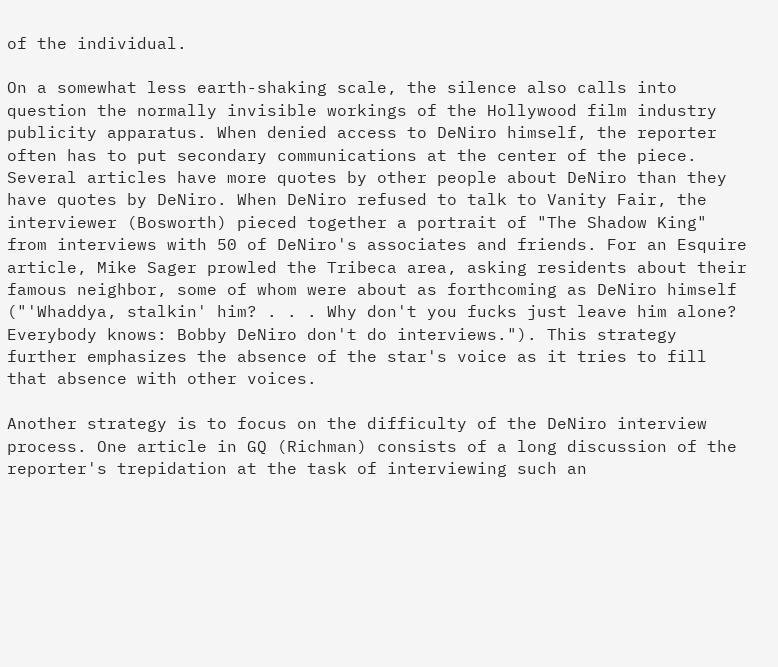of the individual.

On a somewhat less earth-shaking scale, the silence also calls into question the normally invisible workings of the Hollywood film industry publicity apparatus. When denied access to DeNiro himself, the reporter often has to put secondary communications at the center of the piece. Several articles have more quotes by other people about DeNiro than they have quotes by DeNiro. When DeNiro refused to talk to Vanity Fair, the interviewer (Bosworth) pieced together a portrait of "The Shadow King" from interviews with 50 of DeNiro's associates and friends. For an Esquire article, Mike Sager prowled the Tribeca area, asking residents about their famous neighbor, some of whom were about as forthcoming as DeNiro himself ("'Whaddya, stalkin' him? . . . Why don't you fucks just leave him alone? Everybody knows: Bobby DeNiro don't do interviews."). This strategy further emphasizes the absence of the star's voice as it tries to fill that absence with other voices.

Another strategy is to focus on the difficulty of the DeNiro interview process. One article in GQ (Richman) consists of a long discussion of the reporter's trepidation at the task of interviewing such an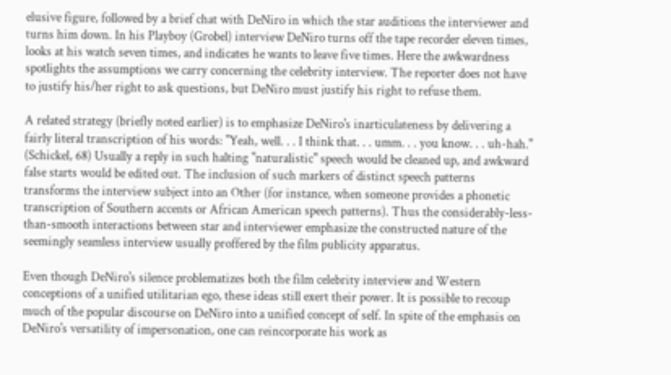elusive figure, followed by a brief chat with DeNiro in which the star auditions the interviewer and turns him down. In his Playboy (Grobel) interview DeNiro turns off the tape recorder eleven times, looks at his watch seven times, and indicates he wants to leave five times. Here the awkwardness spotlights the assumptions we carry concerning the celebrity interview. The reporter does not have to justify his/her right to ask questions, but DeNiro must justify his right to refuse them.

A related strategy (briefly noted earlier) is to emphasize DeNiro's inarticulateness by delivering a fairly literal transcription of his words: "Yeah, well. . . I think that. . . umm. . . you know. . . uh-hah." (Schickel, 68) Usually a reply in such halting "naturalistic" speech would be cleaned up, and awkward false starts would be edited out. The inclusion of such markers of distinct speech patterns transforms the interview subject into an Other (for instance, when someone provides a phonetic transcription of Southern accents or African American speech patterns). Thus the considerably-less-than-smooth interactions between star and interviewer emphasize the constructed nature of the seemingly seamless interview usually proffered by the film publicity apparatus.

Even though DeNiro's silence problematizes both the film celebrity interview and Western conceptions of a unified utilitarian ego, these ideas still exert their power. It is possible to recoup much of the popular discourse on DeNiro into a unified concept of self. In spite of the emphasis on DeNiro's versatility of impersonation, one can reincorporate his work as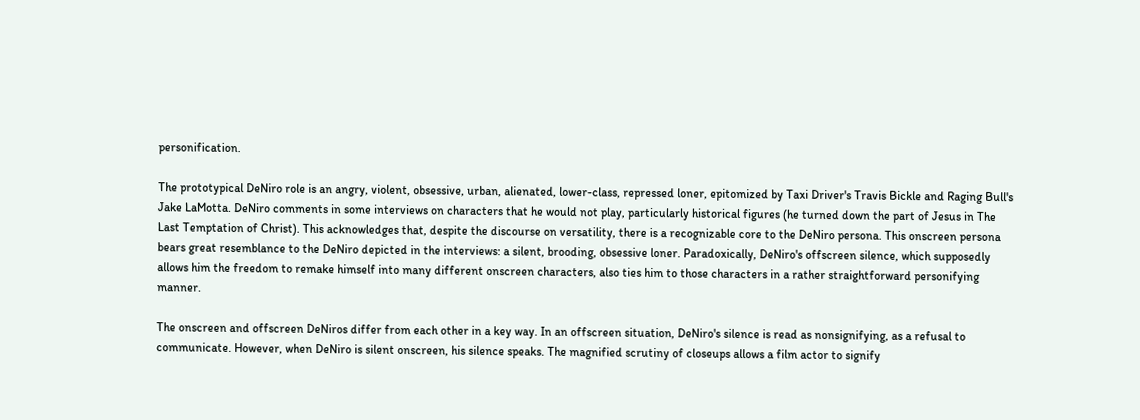personification.

The prototypical DeNiro role is an angry, violent, obsessive, urban, alienated, lower-class, repressed loner, epitomized by Taxi Driver's Travis Bickle and Raging Bull's Jake LaMotta. DeNiro comments in some interviews on characters that he would not play, particularly historical figures (he turned down the part of Jesus in The Last Temptation of Christ). This acknowledges that, despite the discourse on versatility, there is a recognizable core to the DeNiro persona. This onscreen persona bears great resemblance to the DeNiro depicted in the interviews: a silent, brooding, obsessive loner. Paradoxically, DeNiro's offscreen silence, which supposedly allows him the freedom to remake himself into many different onscreen characters, also ties him to those characters in a rather straightforward personifying manner.

The onscreen and offscreen DeNiros differ from each other in a key way. In an offscreen situation, DeNiro's silence is read as nonsignifying, as a refusal to communicate. However, when DeNiro is silent onscreen, his silence speaks. The magnified scrutiny of closeups allows a film actor to signify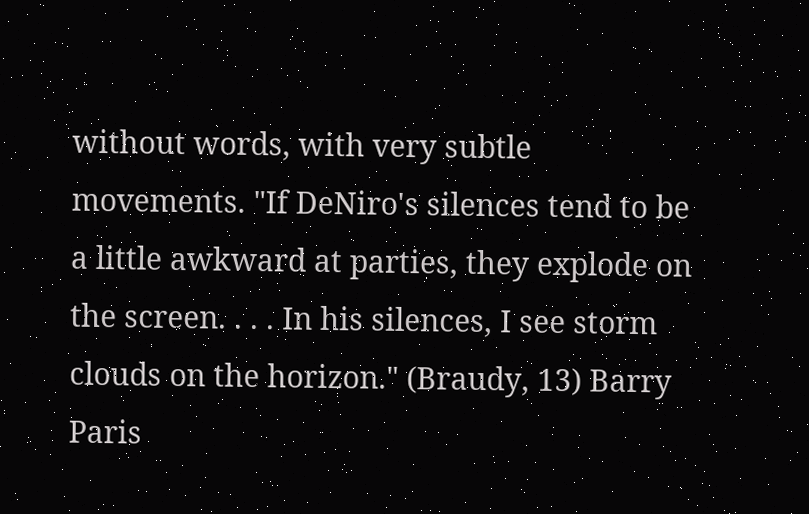without words, with very subtle movements. "If DeNiro's silences tend to be a little awkward at parties, they explode on the screen. . . . In his silences, I see storm clouds on the horizon." (Braudy, 13) Barry Paris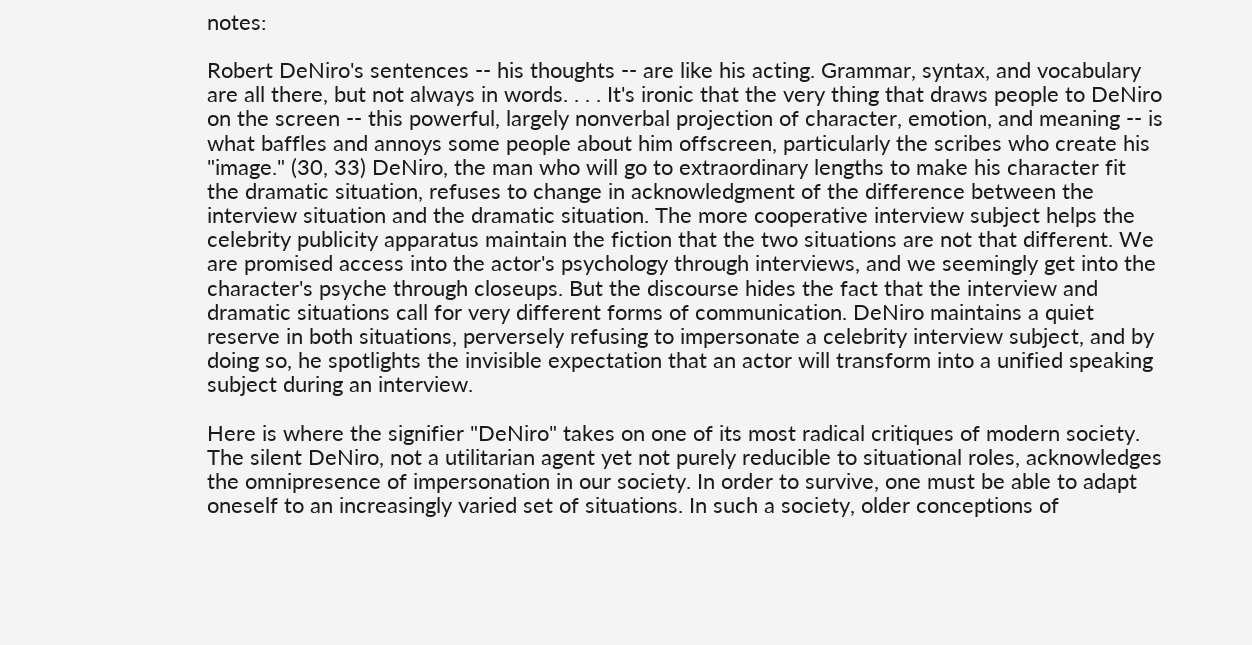notes:

Robert DeNiro's sentences -- his thoughts -- are like his acting. Grammar, syntax, and vocabulary are all there, but not always in words. . . . It's ironic that the very thing that draws people to DeNiro on the screen -- this powerful, largely nonverbal projection of character, emotion, and meaning -- is what baffles and annoys some people about him offscreen, particularly the scribes who create his "image." (30, 33) DeNiro, the man who will go to extraordinary lengths to make his character fit the dramatic situation, refuses to change in acknowledgment of the difference between the interview situation and the dramatic situation. The more cooperative interview subject helps the celebrity publicity apparatus maintain the fiction that the two situations are not that different. We are promised access into the actor's psychology through interviews, and we seemingly get into the character's psyche through closeups. But the discourse hides the fact that the interview and dramatic situations call for very different forms of communication. DeNiro maintains a quiet reserve in both situations, perversely refusing to impersonate a celebrity interview subject, and by doing so, he spotlights the invisible expectation that an actor will transform into a unified speaking subject during an interview.

Here is where the signifier "DeNiro" takes on one of its most radical critiques of modern society. The silent DeNiro, not a utilitarian agent yet not purely reducible to situational roles, acknowledges the omnipresence of impersonation in our society. In order to survive, one must be able to adapt oneself to an increasingly varied set of situations. In such a society, older conceptions of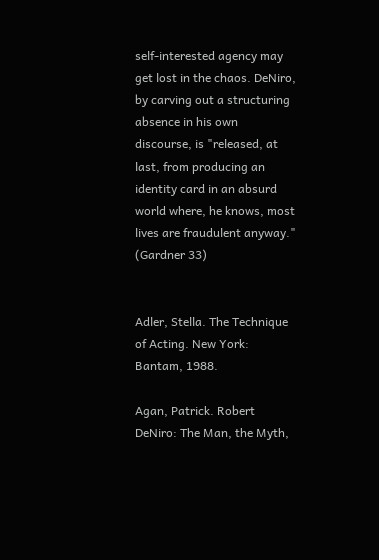self-interested agency may get lost in the chaos. DeNiro, by carving out a structuring absence in his own discourse, is "released, at last, from producing an identity card in an absurd world where, he knows, most lives are fraudulent anyway." (Gardner 33)


Adler, Stella. The Technique of Acting. New York: Bantam, 1988.

Agan, Patrick. Robert DeNiro: The Man, the Myth,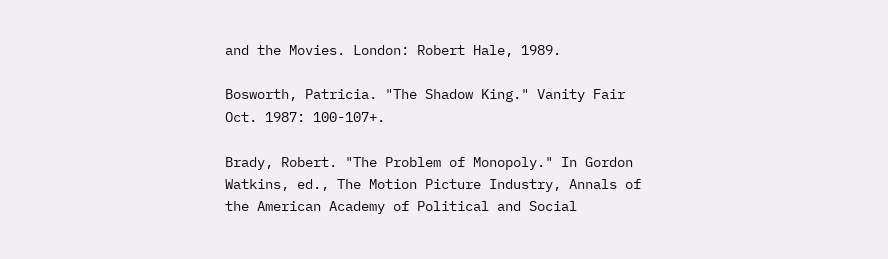and the Movies. London: Robert Hale, 1989.

Bosworth, Patricia. "The Shadow King." Vanity Fair Oct. 1987: 100-107+.

Brady, Robert. "The Problem of Monopoly." In Gordon Watkins, ed., The Motion Picture Industry, Annals of the American Academy of Political and Social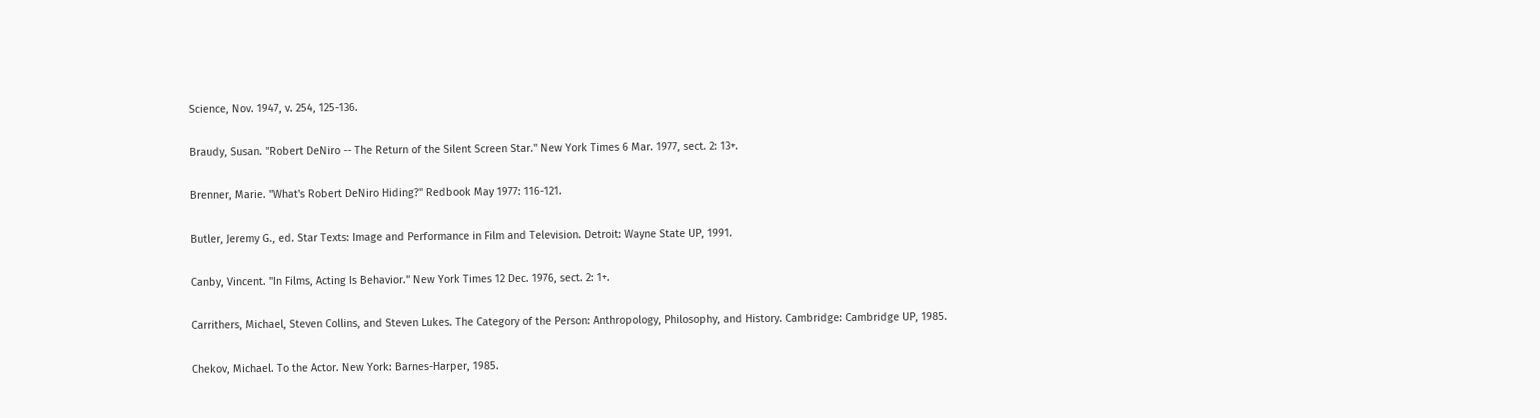Science, Nov. 1947, v. 254, 125-136.

Braudy, Susan. "Robert DeNiro -- The Return of the Silent Screen Star." New York Times 6 Mar. 1977, sect. 2: 13+.

Brenner, Marie. "What's Robert DeNiro Hiding?" Redbook May 1977: 116-121.

Butler, Jeremy G., ed. Star Texts: Image and Performance in Film and Television. Detroit: Wayne State UP, 1991.

Canby, Vincent. "In Films, Acting Is Behavior." New York Times 12 Dec. 1976, sect. 2: 1+.

Carrithers, Michael, Steven Collins, and Steven Lukes. The Category of the Person: Anthropology, Philosophy, and History. Cambridge: Cambridge UP, 1985.

Chekov, Michael. To the Actor. New York: Barnes-Harper, 1985.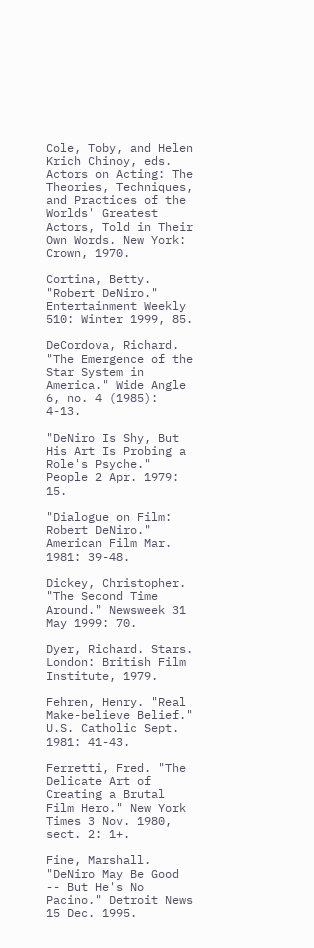Cole, Toby, and Helen Krich Chinoy, eds. Actors on Acting: The Theories, Techniques, and Practices of the Worlds' Greatest Actors, Told in Their Own Words. New York: Crown, 1970.

Cortina, Betty. "Robert DeNiro." Entertainment Weekly 510: Winter 1999, 85.

DeCordova, Richard. "The Emergence of the Star System in America." Wide Angle 6, no. 4 (1985): 4-13.

"DeNiro Is Shy, But His Art Is Probing a Role's Psyche." People 2 Apr. 1979: 15.

"Dialogue on Film: Robert DeNiro." American Film Mar. 1981: 39-48.

Dickey, Christopher. "The Second Time Around." Newsweek 31 May 1999: 70.

Dyer, Richard. Stars. London: British Film Institute, 1979.

Fehren, Henry. "Real Make-believe Belief." U.S. Catholic Sept. 1981: 41-43.

Ferretti, Fred. "The Delicate Art of Creating a Brutal Film Hero." New York Times 3 Nov. 1980, sect. 2: 1+.

Fine, Marshall. "DeNiro May Be Good -- But He's No Pacino." Detroit News 15 Dec. 1995.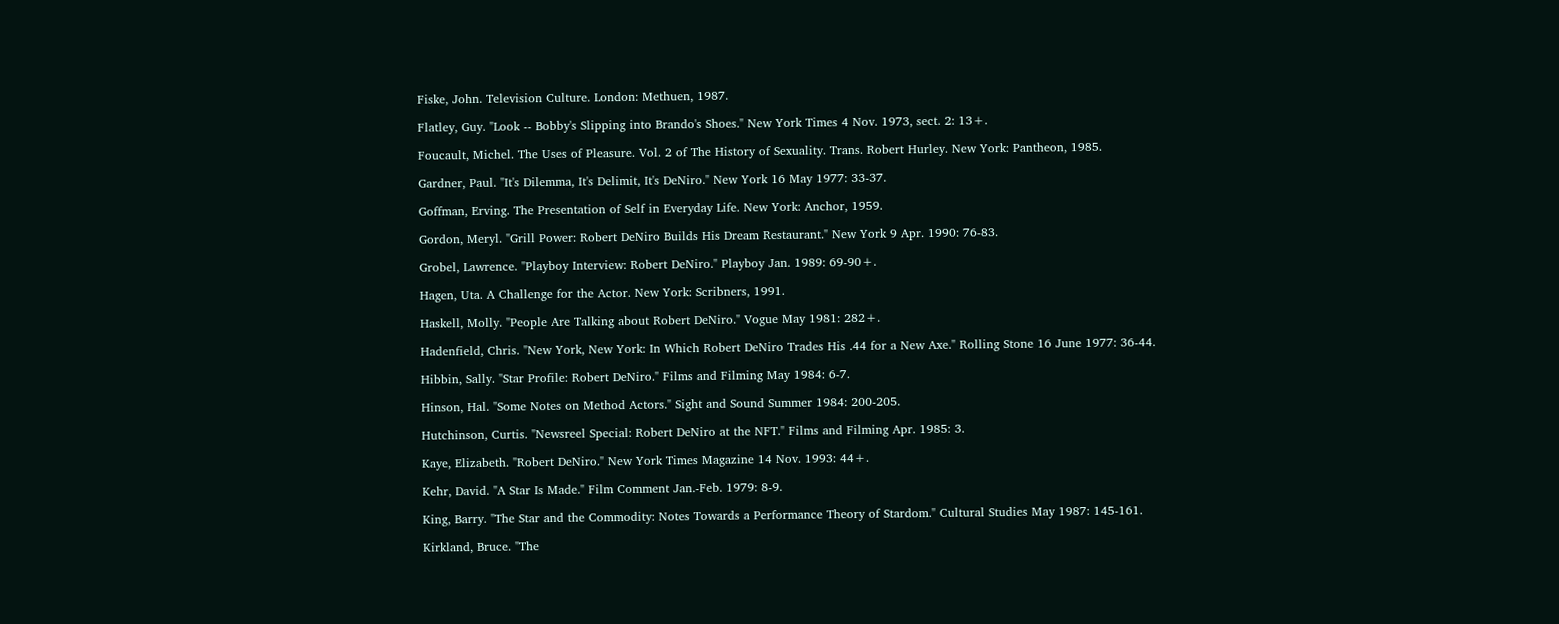Fiske, John. Television Culture. London: Methuen, 1987.

Flatley, Guy. "Look -- Bobby's Slipping into Brando's Shoes." New York Times 4 Nov. 1973, sect. 2: 13+.

Foucault, Michel. The Uses of Pleasure. Vol. 2 of The History of Sexuality. Trans. Robert Hurley. New York: Pantheon, 1985.

Gardner, Paul. "It's Dilemma, It's Delimit, It's DeNiro." New York 16 May 1977: 33-37.

Goffman, Erving. The Presentation of Self in Everyday Life. New York: Anchor, 1959.

Gordon, Meryl. "Grill Power: Robert DeNiro Builds His Dream Restaurant." New York 9 Apr. 1990: 76-83.

Grobel, Lawrence. "Playboy Interview: Robert DeNiro." Playboy Jan. 1989: 69-90+.

Hagen, Uta. A Challenge for the Actor. New York: Scribners, 1991.

Haskell, Molly. "People Are Talking about Robert DeNiro." Vogue May 1981: 282+.

Hadenfield, Chris. "New York, New York: In Which Robert DeNiro Trades His .44 for a New Axe." Rolling Stone 16 June 1977: 36-44.

Hibbin, Sally. "Star Profile: Robert DeNiro." Films and Filming May 1984: 6-7.

Hinson, Hal. "Some Notes on Method Actors." Sight and Sound Summer 1984: 200-205.

Hutchinson, Curtis. "Newsreel Special: Robert DeNiro at the NFT." Films and Filming Apr. 1985: 3.

Kaye, Elizabeth. "Robert DeNiro." New York Times Magazine 14 Nov. 1993: 44+.

Kehr, David. "A Star Is Made." Film Comment Jan.-Feb. 1979: 8-9.

King, Barry. "The Star and the Commodity: Notes Towards a Performance Theory of Stardom." Cultural Studies May 1987: 145-161.

Kirkland, Bruce. "The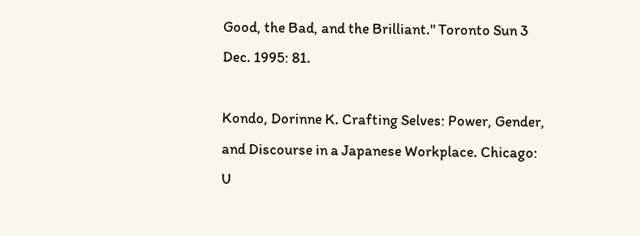Good, the Bad, and the Brilliant." Toronto Sun 3 Dec. 1995: 81.

Kondo, Dorinne K. Crafting Selves: Power, Gender, and Discourse in a Japanese Workplace. Chicago: U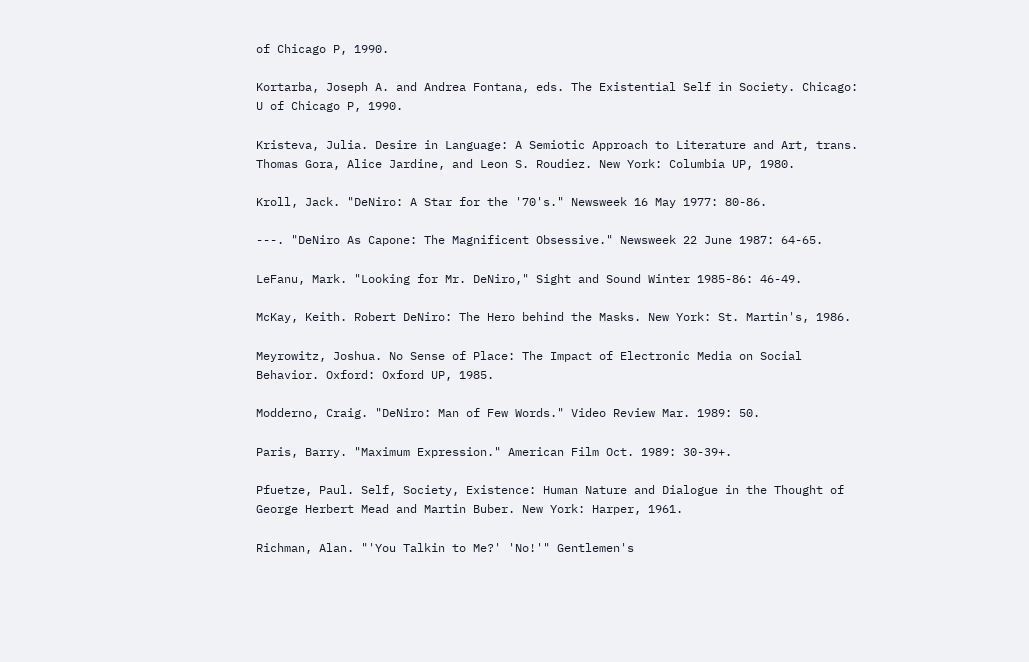of Chicago P, 1990.

Kortarba, Joseph A. and Andrea Fontana, eds. The Existential Self in Society. Chicago: U of Chicago P, 1990.

Kristeva, Julia. Desire in Language: A Semiotic Approach to Literature and Art, trans. Thomas Gora, Alice Jardine, and Leon S. Roudiez. New York: Columbia UP, 1980.

Kroll, Jack. "DeNiro: A Star for the '70's." Newsweek 16 May 1977: 80-86.

---. "DeNiro As Capone: The Magnificent Obsessive." Newsweek 22 June 1987: 64-65.

LeFanu, Mark. "Looking for Mr. DeNiro," Sight and Sound Winter 1985-86: 46-49.

McKay, Keith. Robert DeNiro: The Hero behind the Masks. New York: St. Martin's, 1986.

Meyrowitz, Joshua. No Sense of Place: The Impact of Electronic Media on Social Behavior. Oxford: Oxford UP, 1985.

Modderno, Craig. "DeNiro: Man of Few Words." Video Review Mar. 1989: 50.

Paris, Barry. "Maximum Expression." American Film Oct. 1989: 30-39+.

Pfuetze, Paul. Self, Society, Existence: Human Nature and Dialogue in the Thought of George Herbert Mead and Martin Buber. New York: Harper, 1961.

Richman, Alan. "'You Talkin to Me?' 'No!'" Gentlemen's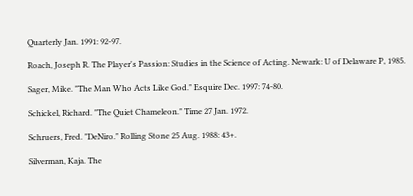Quarterly Jan. 1991: 92-97.

Roach, Joseph R. The Player's Passion: Studies in the Science of Acting. Newark: U of Delaware P, 1985.

Sager, Mike. "The Man Who Acts Like God." Esquire Dec. 1997: 74-80.

Schickel, Richard. "The Quiet Chameleon." Time 27 Jan. 1972.

Schruers, Fred. "DeNiro." Rolling Stone 25 Aug. 1988: 43+.

Silverman, Kaja. The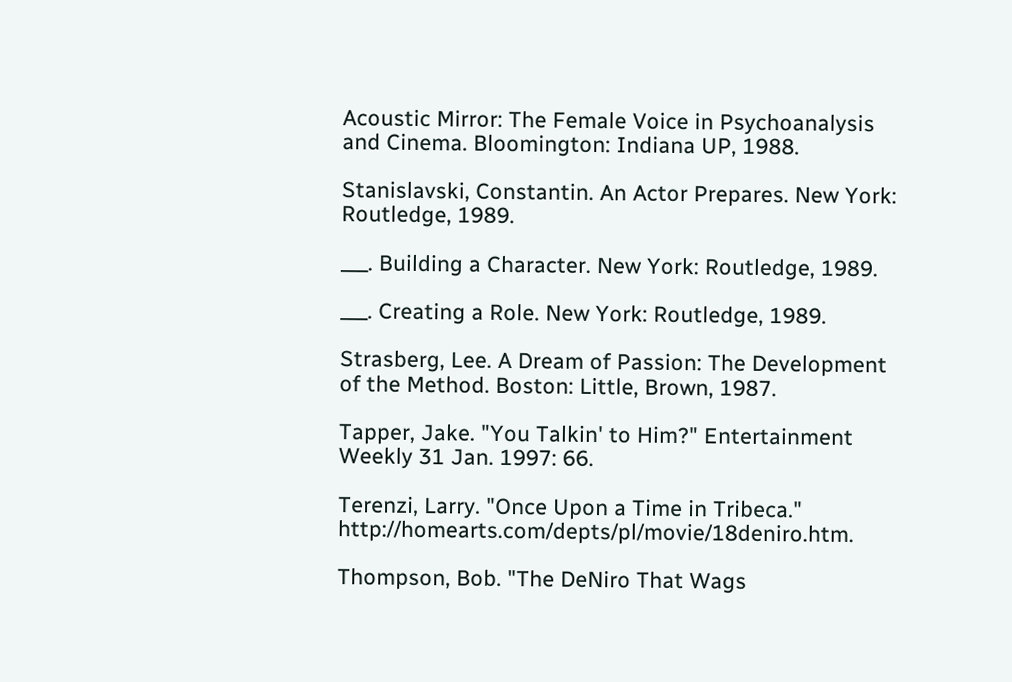Acoustic Mirror: The Female Voice in Psychoanalysis and Cinema. Bloomington: Indiana UP, 1988.

Stanislavski, Constantin. An Actor Prepares. New York: Routledge, 1989.

___. Building a Character. New York: Routledge, 1989.

___. Creating a Role. New York: Routledge, 1989.

Strasberg, Lee. A Dream of Passion: The Development of the Method. Boston: Little, Brown, 1987.

Tapper, Jake. "You Talkin' to Him?" Entertainment Weekly 31 Jan. 1997: 66.

Terenzi, Larry. "Once Upon a Time in Tribeca." http://homearts.com/depts/pl/movie/18deniro.htm.

Thompson, Bob. "The DeNiro That Wags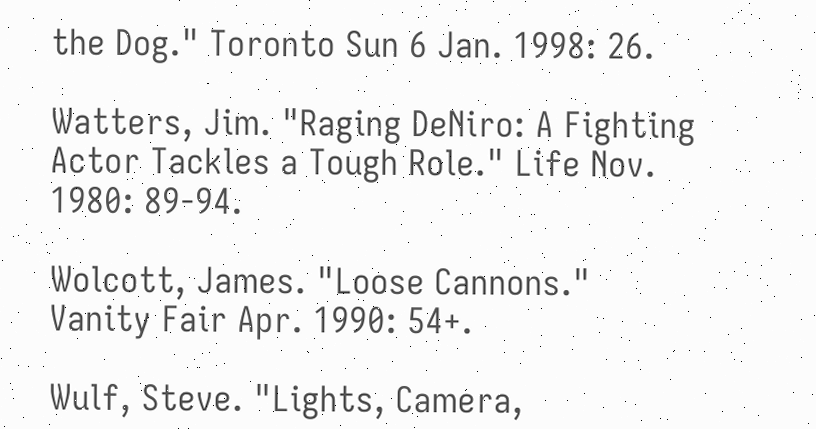the Dog." Toronto Sun 6 Jan. 1998: 26.

Watters, Jim. "Raging DeNiro: A Fighting Actor Tackles a Tough Role." Life Nov. 1980: 89-94.

Wolcott, James. "Loose Cannons." Vanity Fair Apr. 1990: 54+.

Wulf, Steve. "Lights, Camera,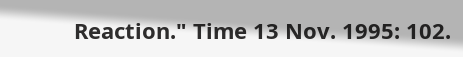Reaction." Time 13 Nov. 1995: 102.